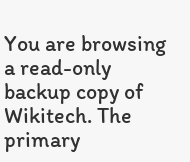You are browsing a read-only backup copy of Wikitech. The primary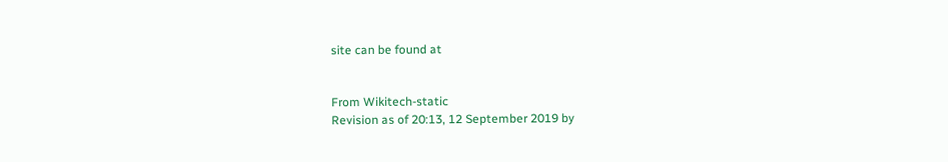site can be found at


From Wikitech-static
Revision as of 20:13, 12 September 2019 by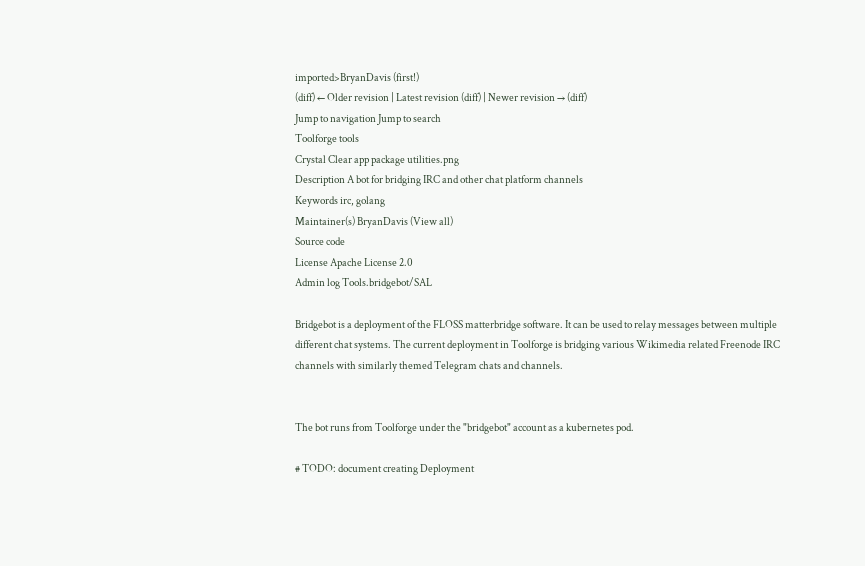imported>BryanDavis (first!)
(diff) ← Older revision | Latest revision (diff) | Newer revision → (diff)
Jump to navigation Jump to search
Toolforge tools
Crystal Clear app package utilities.png
Description A bot for bridging IRC and other chat platform channels
Keywords irc, golang
Maintainer(s) BryanDavis (View all)
Source code
License Apache License 2.0
Admin log Tools.bridgebot/SAL

Bridgebot is a deployment of the FLOSS matterbridge software. It can be used to relay messages between multiple different chat systems. The current deployment in Toolforge is bridging various Wikimedia related Freenode IRC channels with similarly themed Telegram chats and channels.


The bot runs from Toolforge under the "bridgebot" account as a kubernetes pod.

# TODO: document creating Deployment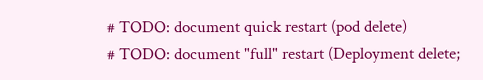# TODO: document quick restart (pod delete)
# TODO: document "full" restart (Deployment delete;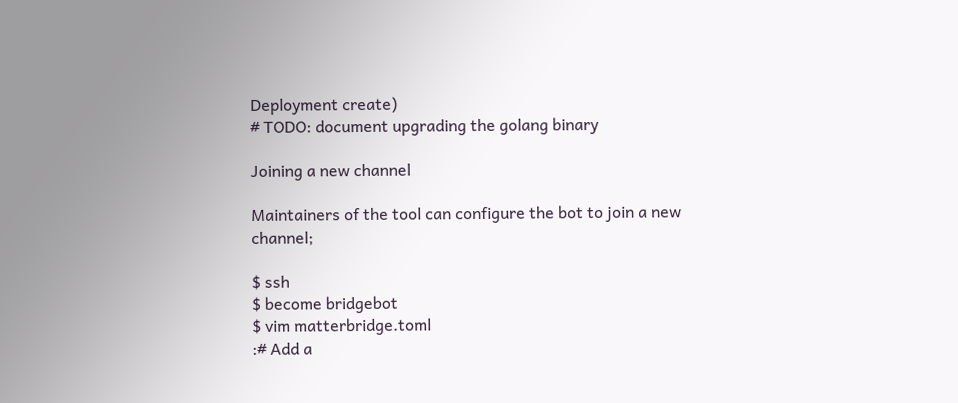Deployment create)
# TODO: document upgrading the golang binary

Joining a new channel

Maintainers of the tool can configure the bot to join a new channel;

$ ssh
$ become bridgebot
$ vim matterbridge.toml
:# Add a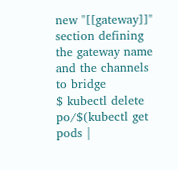new "[[gateway]]" section defining the gateway name and the channels to bridge
$ kubectl delete po/$(kubectl get pods |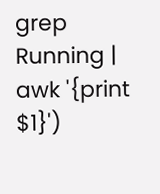grep Running | awk '{print $1}')